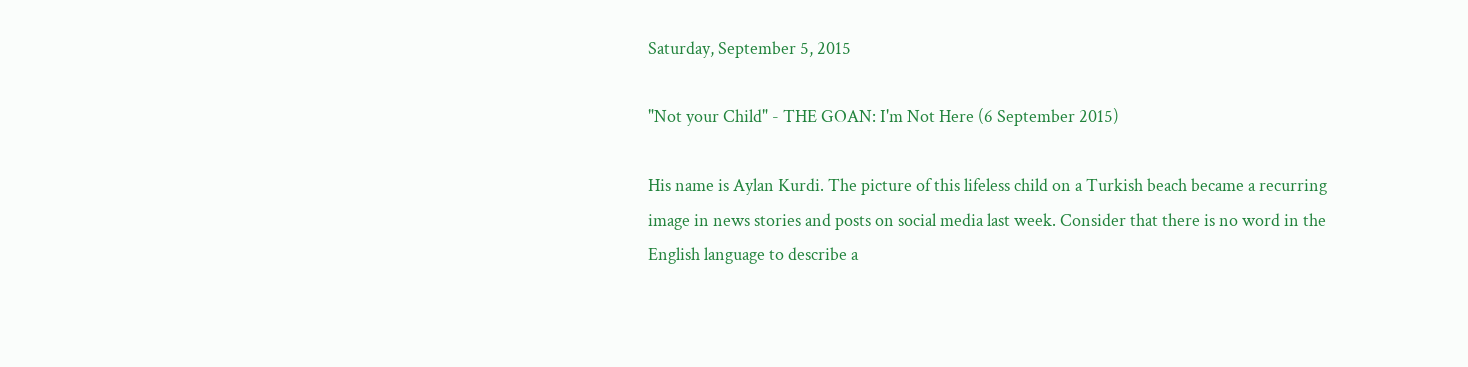Saturday, September 5, 2015

"Not your Child" - THE GOAN: I'm Not Here (6 September 2015)

His name is Aylan Kurdi. The picture of this lifeless child on a Turkish beach became a recurring image in news stories and posts on social media last week. Consider that there is no word in the English language to describe a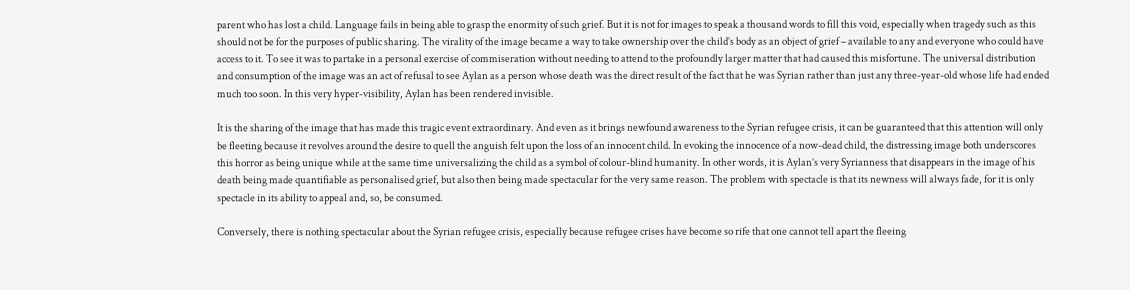parent who has lost a child. Language fails in being able to grasp the enormity of such grief. But it is not for images to speak a thousand words to fill this void, especially when tragedy such as this should not be for the purposes of public sharing. The virality of the image became a way to take ownership over the child’s body as an object of grief – available to any and everyone who could have access to it. To see it was to partake in a personal exercise of commiseration without needing to attend to the profoundly larger matter that had caused this misfortune. The universal distribution and consumption of the image was an act of refusal to see Aylan as a person whose death was the direct result of the fact that he was Syrian rather than just any three-year-old whose life had ended much too soon. In this very hyper-visibility, Aylan has been rendered invisible.

It is the sharing of the image that has made this tragic event extraordinary. And even as it brings newfound awareness to the Syrian refugee crisis, it can be guaranteed that this attention will only be fleeting because it revolves around the desire to quell the anguish felt upon the loss of an innocent child. In evoking the innocence of a now-dead child, the distressing image both underscores this horror as being unique while at the same time universalizing the child as a symbol of colour-blind humanity. In other words, it is Aylan’s very Syrianness that disappears in the image of his death being made quantifiable as personalised grief, but also then being made spectacular for the very same reason. The problem with spectacle is that its newness will always fade, for it is only spectacle in its ability to appeal and, so, be consumed.

Conversely, there is nothing spectacular about the Syrian refugee crisis, especially because refugee crises have become so rife that one cannot tell apart the fleeing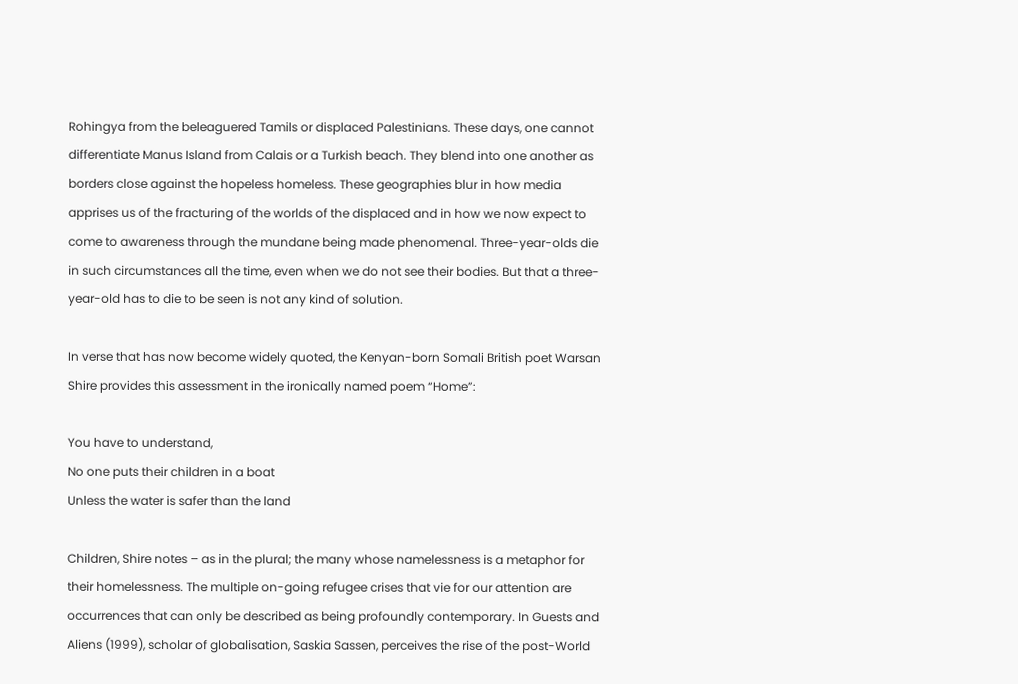Rohingya from the beleaguered Tamils or displaced Palestinians. These days, one cannot differentiate Manus Island from Calais or a Turkish beach. They blend into one another as borders close against the hopeless homeless. These geographies blur in how media apprises us of the fracturing of the worlds of the displaced and in how we now expect to come to awareness through the mundane being made phenomenal. Three-year-olds die in such circumstances all the time, even when we do not see their bodies. But that a three-year-old has to die to be seen is not any kind of solution.

In verse that has now become widely quoted, the Kenyan-born Somali British poet Warsan Shire provides this assessment in the ironically named poem “Home”:

You have to understand,
No one puts their children in a boat
Unless the water is safer than the land

Children, Shire notes – as in the plural; the many whose namelessness is a metaphor for their homelessness. The multiple on-going refugee crises that vie for our attention are occurrences that can only be described as being profoundly contemporary. In Guests and Aliens (1999), scholar of globalisation, Saskia Sassen, perceives the rise of the post-World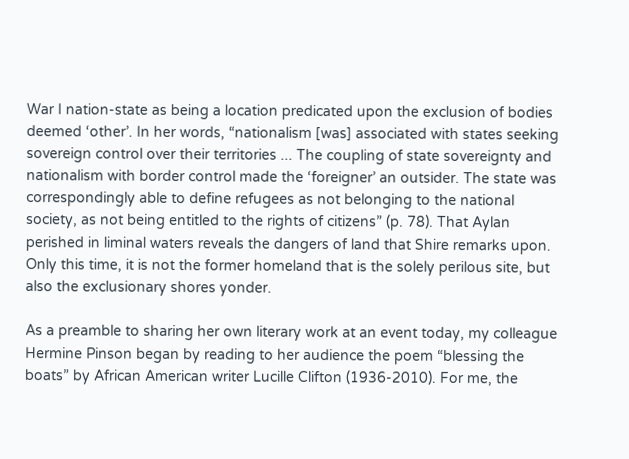War I nation-state as being a location predicated upon the exclusion of bodies deemed ‘other’. In her words, “nationalism [was] associated with states seeking sovereign control over their territories ... The coupling of state sovereignty and nationalism with border control made the ‘foreigner’ an outsider. The state was correspondingly able to define refugees as not belonging to the national society, as not being entitled to the rights of citizens” (p. 78). That Aylan perished in liminal waters reveals the dangers of land that Shire remarks upon. Only this time, it is not the former homeland that is the solely perilous site, but also the exclusionary shores yonder.

As a preamble to sharing her own literary work at an event today, my colleague Hermine Pinson began by reading to her audience the poem “blessing the boats” by African American writer Lucille Clifton (1936-2010). For me, the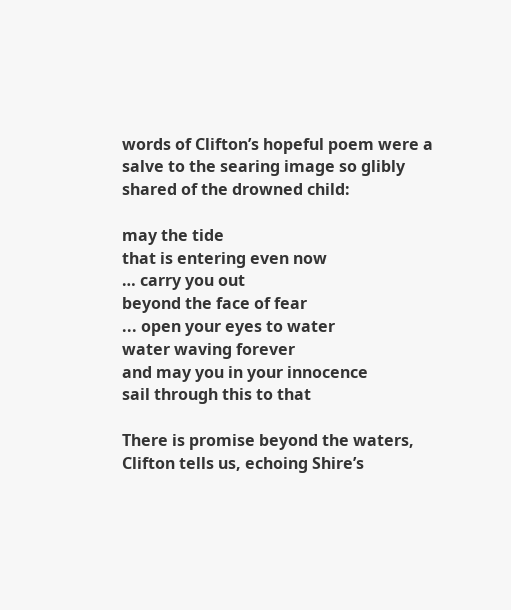words of Clifton’s hopeful poem were a salve to the searing image so glibly shared of the drowned child:

may the tide
that is entering even now
… carry you out
beyond the face of fear
... open your eyes to water
water waving forever
and may you in your innocence
sail through this to that

There is promise beyond the waters, Clifton tells us, echoing Shire’s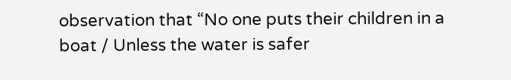observation that “No one puts their children in a boat / Unless the water is safer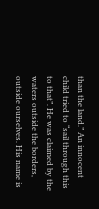than the land.” An innocent child tried to “sail through this to that”. He was claimed by the waters outside the borders, outside ourselves. His name is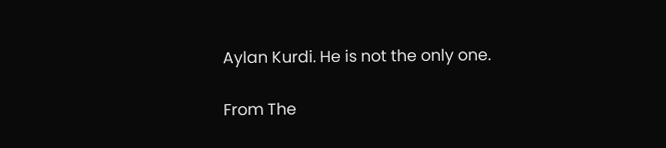Aylan Kurdi. He is not the only one.

From The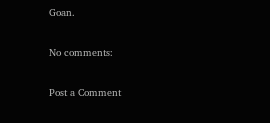Goan.

No comments:

Post a Comment